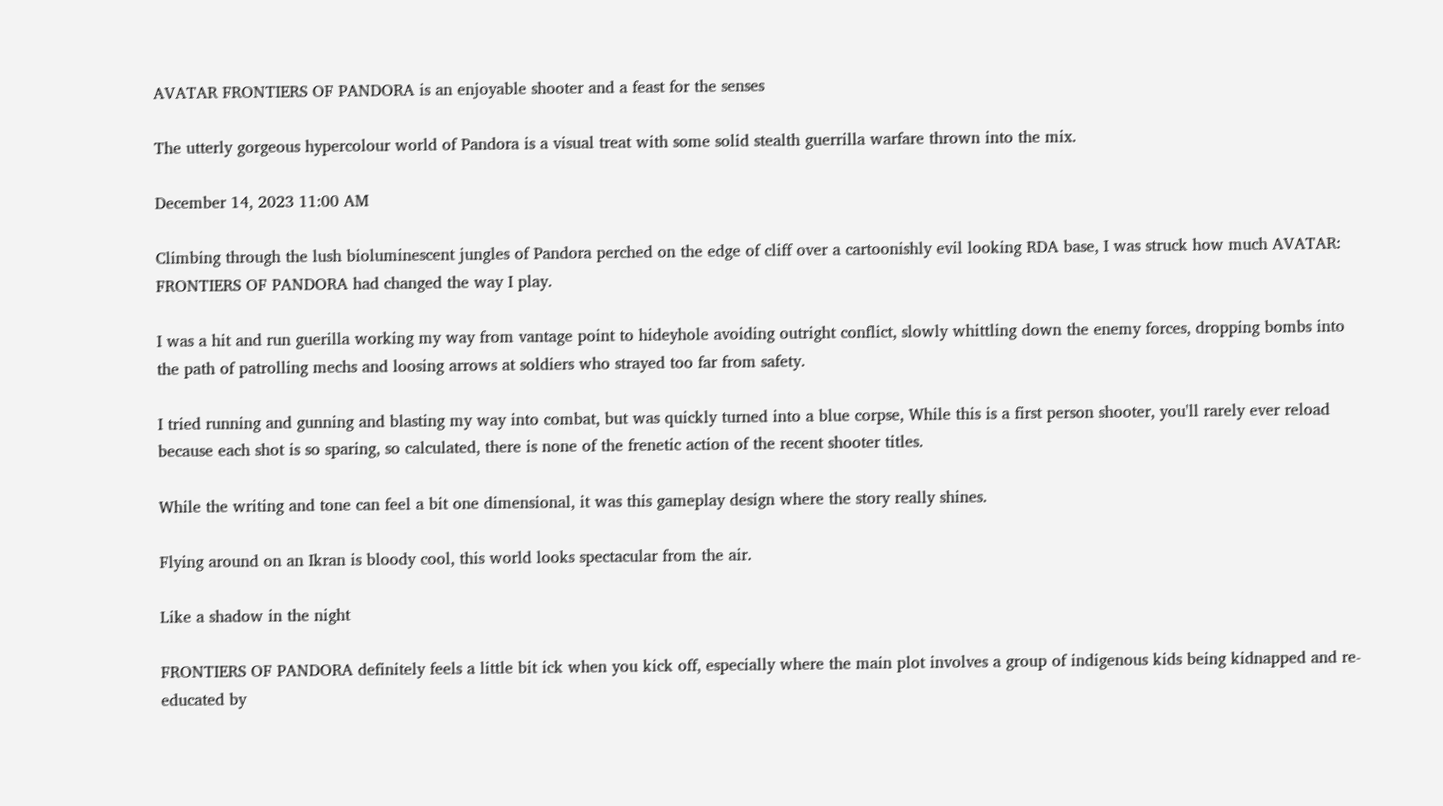AVATAR FRONTIERS OF PANDORA is an enjoyable shooter and a feast for the senses

The utterly gorgeous hypercolour world of Pandora is a visual treat with some solid stealth guerrilla warfare thrown into the mix.

December 14, 2023 11:00 AM

Climbing through the lush bioluminescent jungles of Pandora perched on the edge of cliff over a cartoonishly evil looking RDA base, I was struck how much AVATAR: FRONTIERS OF PANDORA had changed the way I play.

I was a hit and run guerilla working my way from vantage point to hideyhole avoiding outright conflict, slowly whittling down the enemy forces, dropping bombs into the path of patrolling mechs and loosing arrows at soldiers who strayed too far from safety.

I tried running and gunning and blasting my way into combat, but was quickly turned into a blue corpse, While this is a first person shooter, you'll rarely ever reload because each shot is so sparing, so calculated, there is none of the frenetic action of the recent shooter titles.

While the writing and tone can feel a bit one dimensional, it was this gameplay design where the story really shines.

Flying around on an Ikran is bloody cool, this world looks spectacular from the air.

Like a shadow in the night

FRONTIERS OF PANDORA definitely feels a little bit ick when you kick off, especially where the main plot involves a group of indigenous kids being kidnapped and re-educated by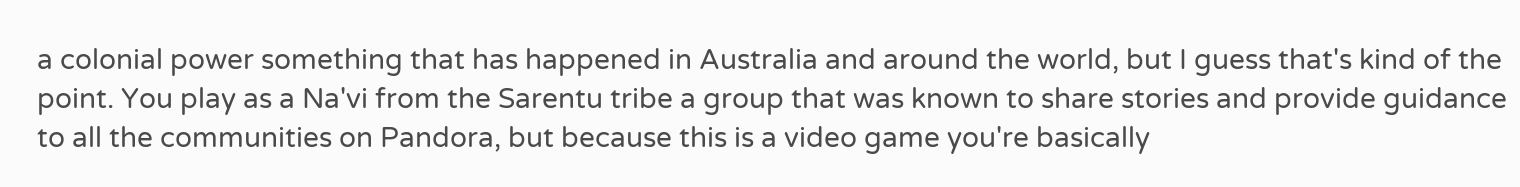a colonial power something that has happened in Australia and around the world, but I guess that's kind of the point. You play as a Na'vi from the Sarentu tribe a group that was known to share stories and provide guidance to all the communities on Pandora, but because this is a video game you're basically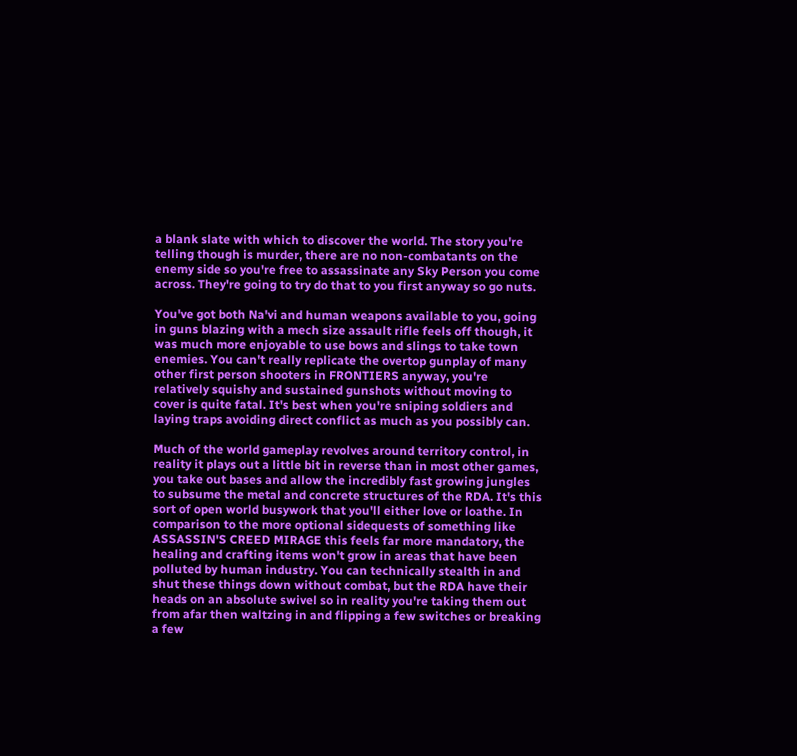a blank slate with which to discover the world. The story you're telling though is murder, there are no non-combatants on the enemy side so you're free to assassinate any Sky Person you come across. They're going to try do that to you first anyway so go nuts.

You've got both Na'vi and human weapons available to you, going in guns blazing with a mech size assault rifle feels off though, it was much more enjoyable to use bows and slings to take town enemies. You can't really replicate the overtop gunplay of many other first person shooters in FRONTIERS anyway, you're relatively squishy and sustained gunshots without moving to cover is quite fatal. It's best when you're sniping soldiers and laying traps avoiding direct conflict as much as you possibly can.

Much of the world gameplay revolves around territory control, in reality it plays out a little bit in reverse than in most other games, you take out bases and allow the incredibly fast growing jungles to subsume the metal and concrete structures of the RDA. It's this sort of open world busywork that you'll either love or loathe. In comparison to the more optional sidequests of something like ASSASSIN'S CREED MIRAGE this feels far more mandatory, the healing and crafting items won't grow in areas that have been polluted by human industry. You can technically stealth in and shut these things down without combat, but the RDA have their heads on an absolute swivel so in reality you're taking them out from afar then waltzing in and flipping a few switches or breaking a few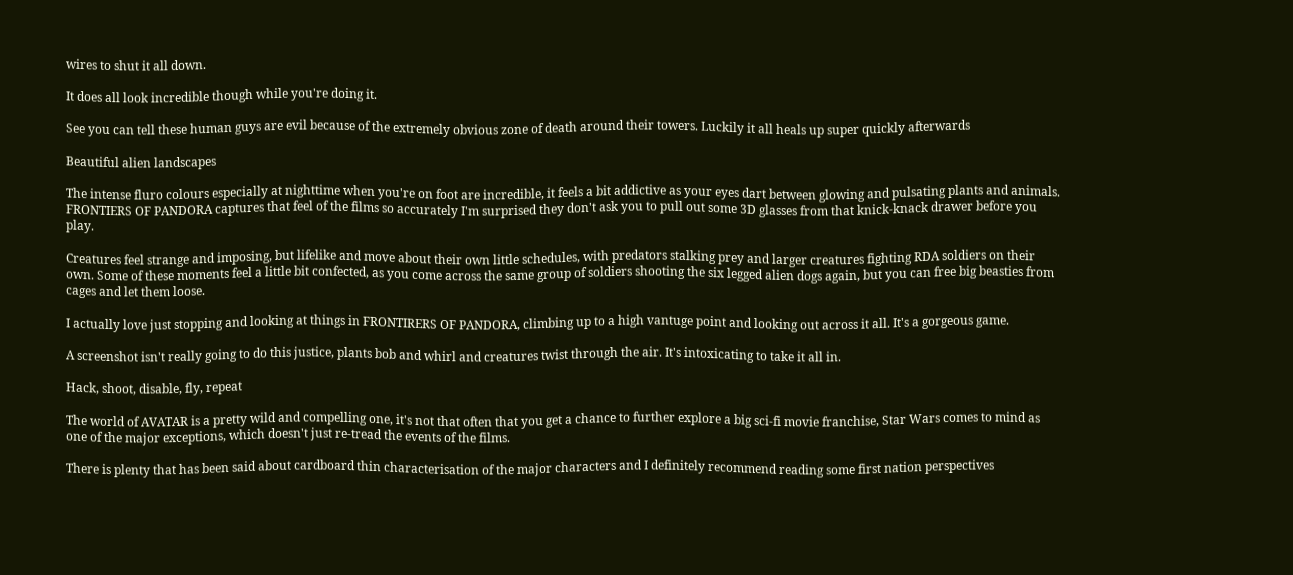wires to shut it all down.

It does all look incredible though while you're doing it.

See you can tell these human guys are evil because of the extremely obvious zone of death around their towers. Luckily it all heals up super quickly afterwards

Beautiful alien landscapes

The intense fluro colours especially at nighttime when you're on foot are incredible, it feels a bit addictive as your eyes dart between glowing and pulsating plants and animals. FRONTIERS OF PANDORA captures that feel of the films so accurately I'm surprised they don't ask you to pull out some 3D glasses from that knick-knack drawer before you play.

Creatures feel strange and imposing, but lifelike and move about their own little schedules, with predators stalking prey and larger creatures fighting RDA soldiers on their own. Some of these moments feel a little bit confected, as you come across the same group of soldiers shooting the six legged alien dogs again, but you can free big beasties from cages and let them loose.

I actually love just stopping and looking at things in FRONTIRERS OF PANDORA, climbing up to a high vantuge point and looking out across it all. It's a gorgeous game.

A screenshot isn't really going to do this justice, plants bob and whirl and creatures twist through the air. It's intoxicating to take it all in.

Hack, shoot, disable, fly, repeat

The world of AVATAR is a pretty wild and compelling one, it's not that often that you get a chance to further explore a big sci-fi movie franchise, Star Wars comes to mind as one of the major exceptions, which doesn't just re-tread the events of the films.

There is plenty that has been said about cardboard thin characterisation of the major characters and I definitely recommend reading some first nation perspectives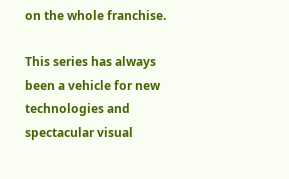on the whole franchise.

This series has always been a vehicle for new technologies and spectacular visual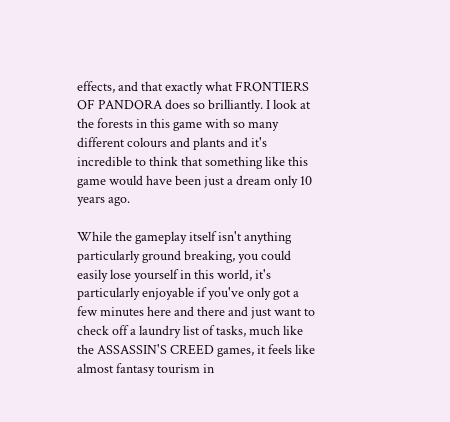effects, and that exactly what FRONTIERS OF PANDORA does so brilliantly. I look at the forests in this game with so many different colours and plants and it's incredible to think that something like this game would have been just a dream only 10 years ago.

While the gameplay itself isn't anything particularly ground breaking, you could easily lose yourself in this world, it's particularly enjoyable if you've only got a few minutes here and there and just want to check off a laundry list of tasks, much like the ASSASSIN'S CREED games, it feels like almost fantasy tourism in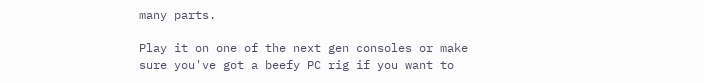many parts.

Play it on one of the next gen consoles or make sure you've got a beefy PC rig if you want to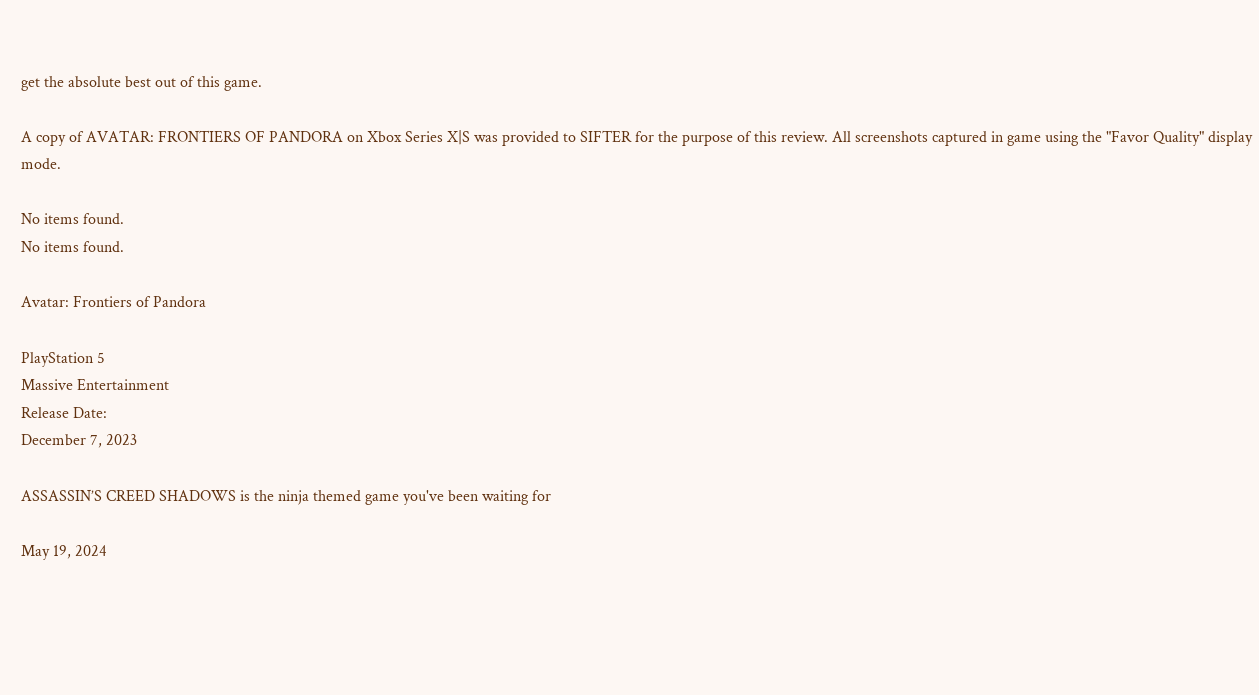get the absolute best out of this game.

A copy of AVATAR: FRONTIERS OF PANDORA on Xbox Series X|S was provided to SIFTER for the purpose of this review. All screenshots captured in game using the "Favor Quality" display mode.

No items found.
No items found.

Avatar: Frontiers of Pandora

PlayStation 5
Massive Entertainment
Release Date:
December 7, 2023

ASSASSIN’S CREED SHADOWS is the ninja themed game you've been waiting for

May 19, 2024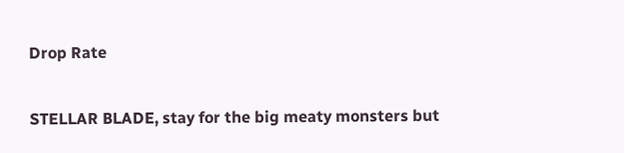Drop Rate

STELLAR BLADE, stay for the big meaty monsters but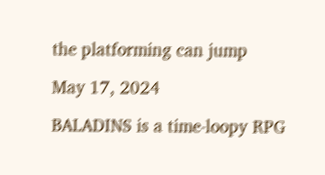the platforming can jump

May 17, 2024

BALADINS is a time-loopy RPG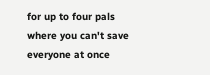for up to four pals where you can't save everyone at once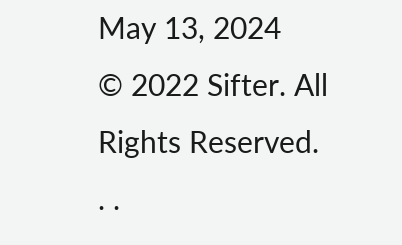May 13, 2024
© 2022 Sifter. All Rights Reserved.
. .